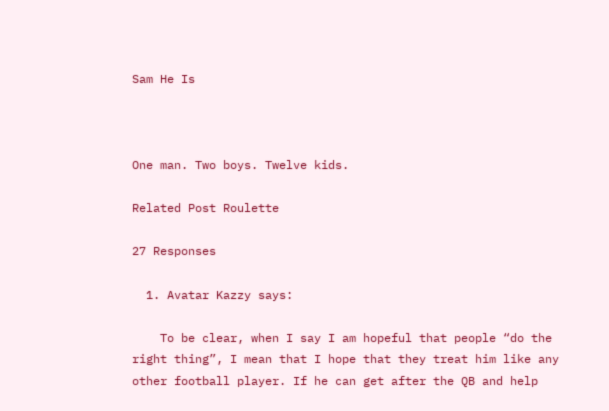Sam He Is



One man. Two boys. Twelve kids.

Related Post Roulette

27 Responses

  1. Avatar Kazzy says:

    To be clear, when I say I am hopeful that people “do the right thing”, I mean that I hope that they treat him like any other football player. If he can get after the QB and help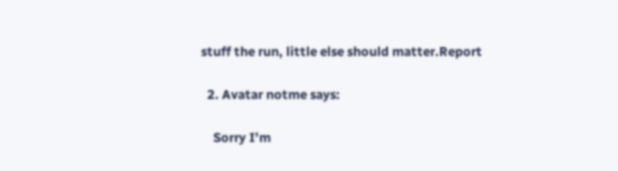stuff the run, little else should matter.Report

  2. Avatar notme says:

    Sorry I’m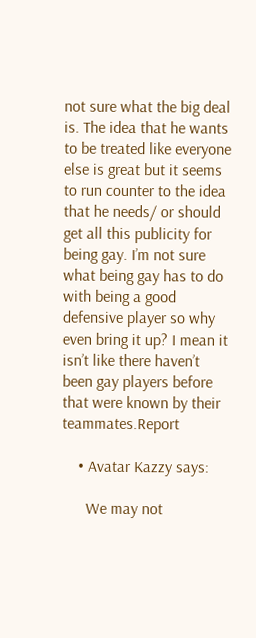not sure what the big deal is. The idea that he wants to be treated like everyone else is great but it seems to run counter to the idea that he needs/ or should get all this publicity for being gay. I’m not sure what being gay has to do with being a good defensive player so why even bring it up? I mean it isn’t like there haven’t been gay players before that were known by their teammates.Report

    • Avatar Kazzy says:

      We may not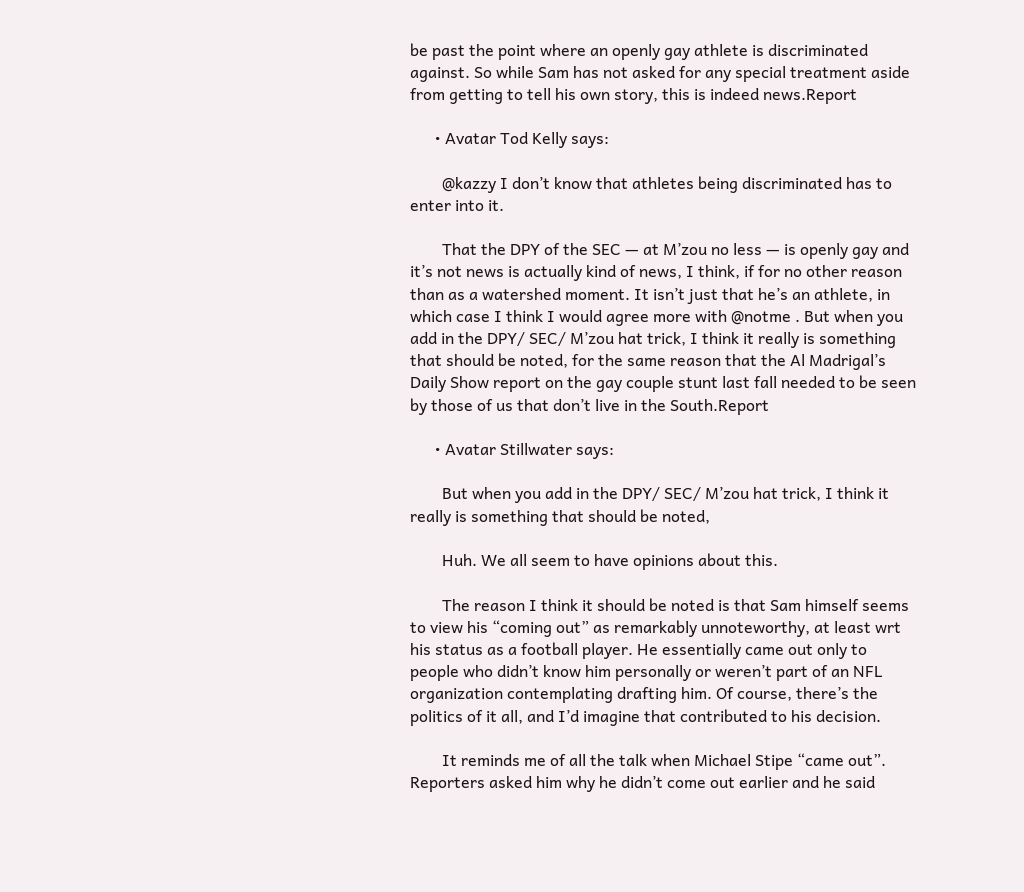be past the point where an openly gay athlete is discriminated against. So while Sam has not asked for any special treatment aside from getting to tell his own story, this is indeed news.Report

      • Avatar Tod Kelly says:

        @kazzy I don’t know that athletes being discriminated has to enter into it.

        That the DPY of the SEC — at M’zou no less — is openly gay and it’s not news is actually kind of news, I think, if for no other reason than as a watershed moment. It isn’t just that he’s an athlete, in which case I think I would agree more with @notme . But when you add in the DPY/ SEC/ M’zou hat trick, I think it really is something that should be noted, for the same reason that the Al Madrigal’s Daily Show report on the gay couple stunt last fall needed to be seen by those of us that don’t live in the South.Report

      • Avatar Stillwater says:

        But when you add in the DPY/ SEC/ M’zou hat trick, I think it really is something that should be noted,

        Huh. We all seem to have opinions about this.

        The reason I think it should be noted is that Sam himself seems to view his “coming out” as remarkably unnoteworthy, at least wrt his status as a football player. He essentially came out only to people who didn’t know him personally or weren’t part of an NFL organization contemplating drafting him. Of course, there’s the politics of it all, and I’d imagine that contributed to his decision.

        It reminds me of all the talk when Michael Stipe “came out”. Reporters asked him why he didn’t come out earlier and he said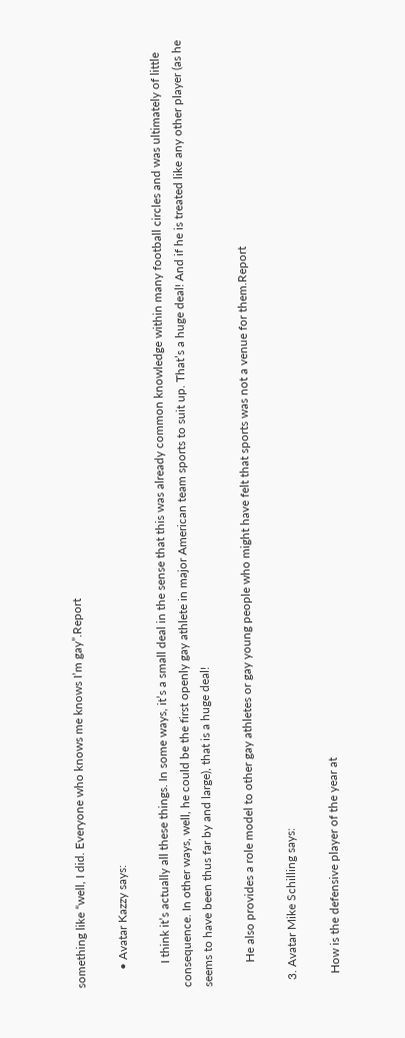something like “well, I did. Everyone who knows me knows I’m gay”.Report

      • Avatar Kazzy says:

        I think it’s actually all these things. In some ways, it’s a small deal in the sense that this was already common knowledge within many football circles and was ultimately of little consequence. In other ways, well, he could be the first openly gay athlete in major American team sports to suit up. That’s a huge deal! And if he is treated like any other player (as he seems to have been thus far by and large), that is a huge deal!

        He also provides a role model to other gay athletes or gay young people who might have felt that sports was not a venue for them.Report

  3. Avatar Mike Schilling says:

    How is the defensive player of the year at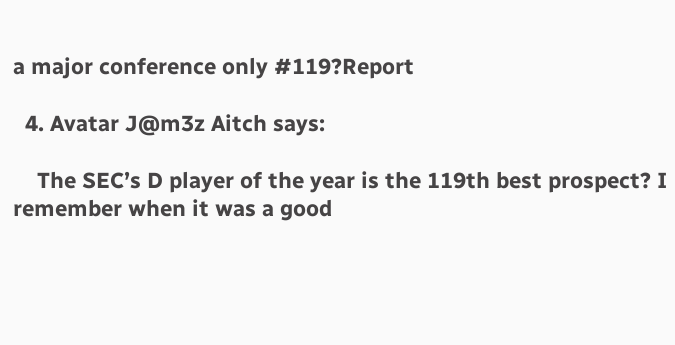a major conference only #119?Report

  4. Avatar J@m3z Aitch says:

    The SEC’s D player of the year is the 119th best prospect? I remember when it was a good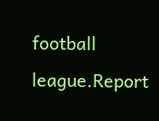football league.Report